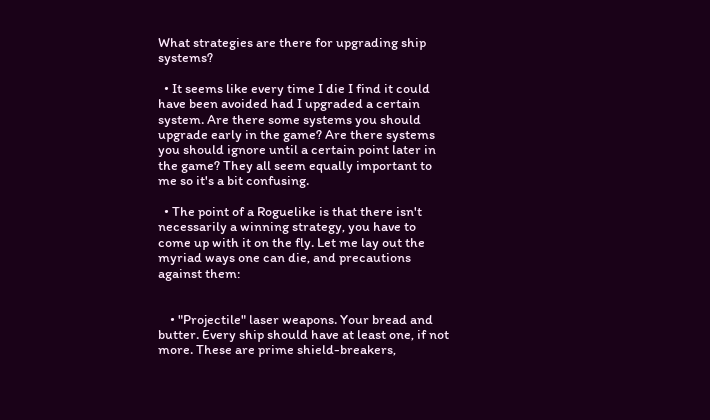What strategies are there for upgrading ship systems?

  • It seems like every time I die I find it could have been avoided had I upgraded a certain system. Are there some systems you should upgrade early in the game? Are there systems you should ignore until a certain point later in the game? They all seem equally important to me so it's a bit confusing.

  • The point of a Roguelike is that there isn't necessarily a winning strategy, you have to come up with it on the fly. Let me lay out the myriad ways one can die, and precautions against them:


    • "Projectile" laser weapons. Your bread and butter. Every ship should have at least one, if not more. These are prime shield-breakers,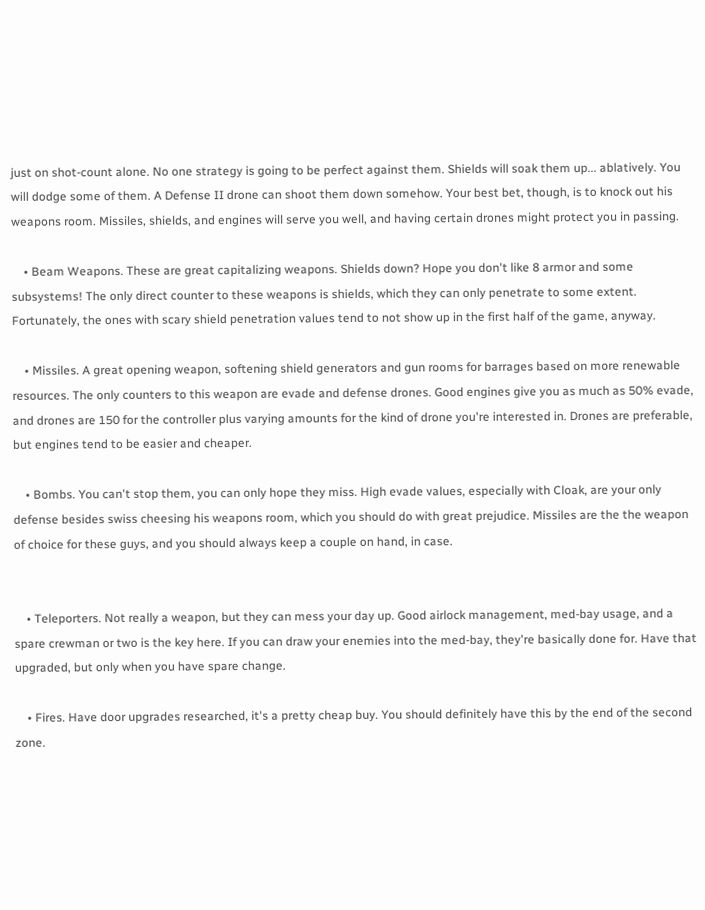just on shot-count alone. No one strategy is going to be perfect against them. Shields will soak them up... ablatively. You will dodge some of them. A Defense II drone can shoot them down somehow. Your best bet, though, is to knock out his weapons room. Missiles, shields, and engines will serve you well, and having certain drones might protect you in passing.

    • Beam Weapons. These are great capitalizing weapons. Shields down? Hope you don't like 8 armor and some subsystems! The only direct counter to these weapons is shields, which they can only penetrate to some extent. Fortunately, the ones with scary shield penetration values tend to not show up in the first half of the game, anyway.

    • Missiles. A great opening weapon, softening shield generators and gun rooms for barrages based on more renewable resources. The only counters to this weapon are evade and defense drones. Good engines give you as much as 50% evade, and drones are 150 for the controller plus varying amounts for the kind of drone you're interested in. Drones are preferable, but engines tend to be easier and cheaper.

    • Bombs. You can't stop them, you can only hope they miss. High evade values, especially with Cloak, are your only defense besides swiss cheesing his weapons room, which you should do with great prejudice. Missiles are the the weapon of choice for these guys, and you should always keep a couple on hand, in case.


    • Teleporters. Not really a weapon, but they can mess your day up. Good airlock management, med-bay usage, and a spare crewman or two is the key here. If you can draw your enemies into the med-bay, they're basically done for. Have that upgraded, but only when you have spare change.

    • Fires. Have door upgrades researched, it's a pretty cheap buy. You should definitely have this by the end of the second zone.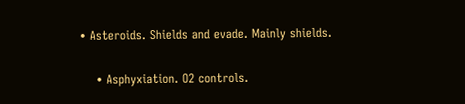• Asteroids. Shields and evade. Mainly shields.

    • Asphyxiation. O2 controls.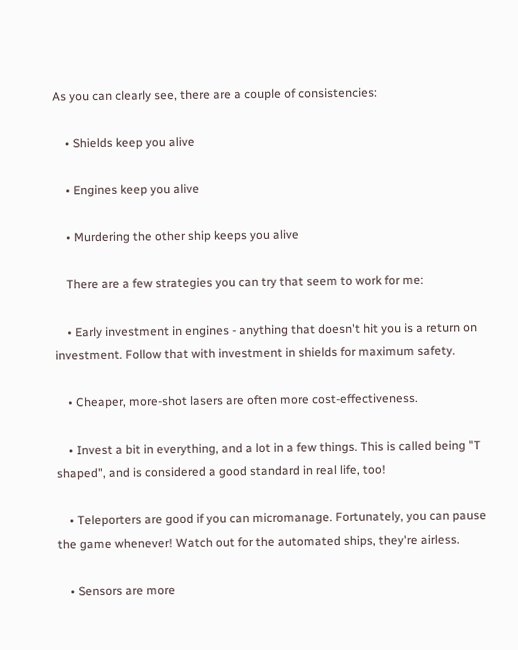As you can clearly see, there are a couple of consistencies:

    • Shields keep you alive

    • Engines keep you alive

    • Murdering the other ship keeps you alive

    There are a few strategies you can try that seem to work for me:

    • Early investment in engines - anything that doesn't hit you is a return on investment. Follow that with investment in shields for maximum safety.

    • Cheaper, more-shot lasers are often more cost-effectiveness.

    • Invest a bit in everything, and a lot in a few things. This is called being "T shaped", and is considered a good standard in real life, too!

    • Teleporters are good if you can micromanage. Fortunately, you can pause the game whenever! Watch out for the automated ships, they're airless.

    • Sensors are more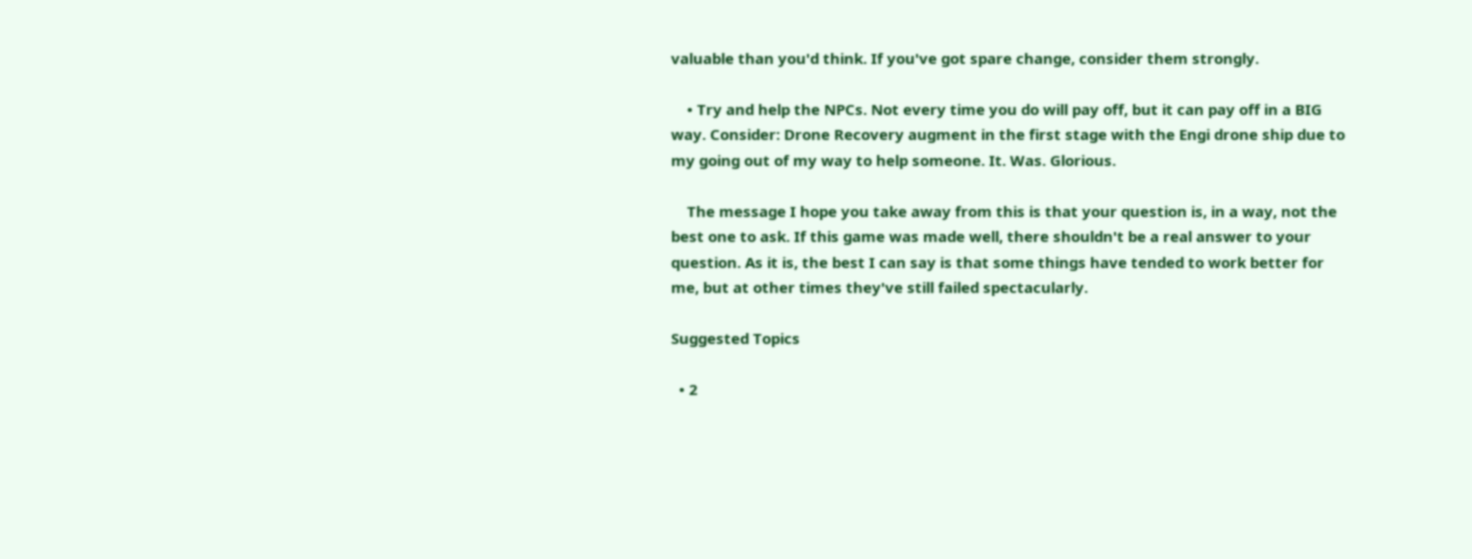valuable than you'd think. If you've got spare change, consider them strongly.

    • Try and help the NPCs. Not every time you do will pay off, but it can pay off in a BIG way. Consider: Drone Recovery augment in the first stage with the Engi drone ship due to my going out of my way to help someone. It. Was. Glorious.

    The message I hope you take away from this is that your question is, in a way, not the best one to ask. If this game was made well, there shouldn't be a real answer to your question. As it is, the best I can say is that some things have tended to work better for me, but at other times they've still failed spectacularly.

Suggested Topics

  • 2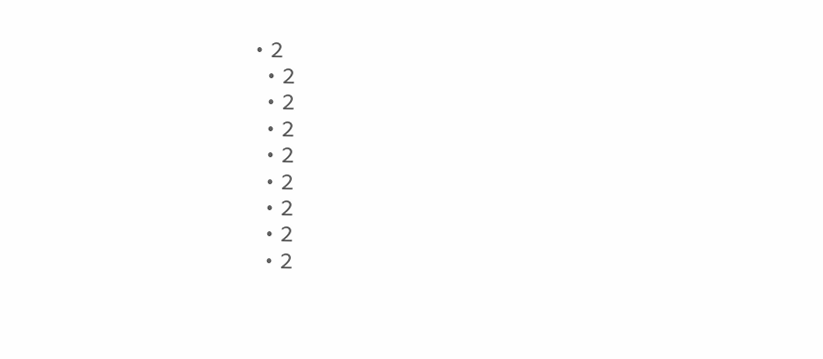• 2
  • 2
  • 2
  • 2
  • 2
  • 2
  • 2
  • 2
  • 2